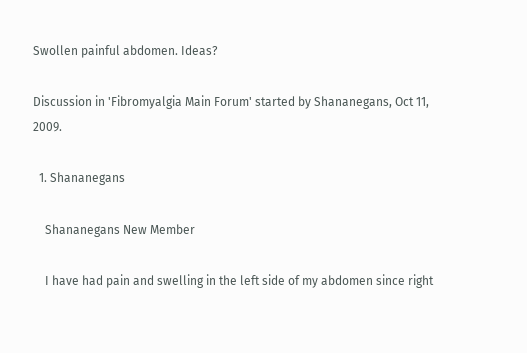Swollen painful abdomen. Ideas?

Discussion in 'Fibromyalgia Main Forum' started by Shananegans, Oct 11, 2009.

  1. Shananegans

    Shananegans New Member

    I have had pain and swelling in the left side of my abdomen since right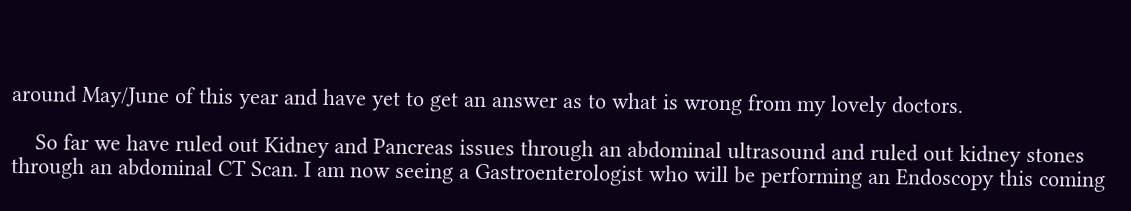around May/June of this year and have yet to get an answer as to what is wrong from my lovely doctors.

    So far we have ruled out Kidney and Pancreas issues through an abdominal ultrasound and ruled out kidney stones through an abdominal CT Scan. I am now seeing a Gastroenterologist who will be performing an Endoscopy this coming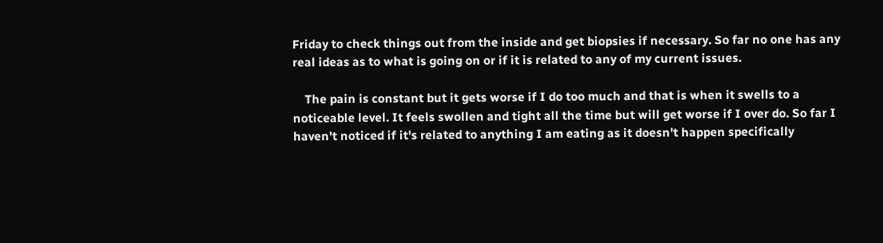Friday to check things out from the inside and get biopsies if necessary. So far no one has any real ideas as to what is going on or if it is related to any of my current issues.

    The pain is constant but it gets worse if I do too much and that is when it swells to a noticeable level. It feels swollen and tight all the time but will get worse if I over do. So far I haven't noticed if it's related to anything I am eating as it doesn't happen specifically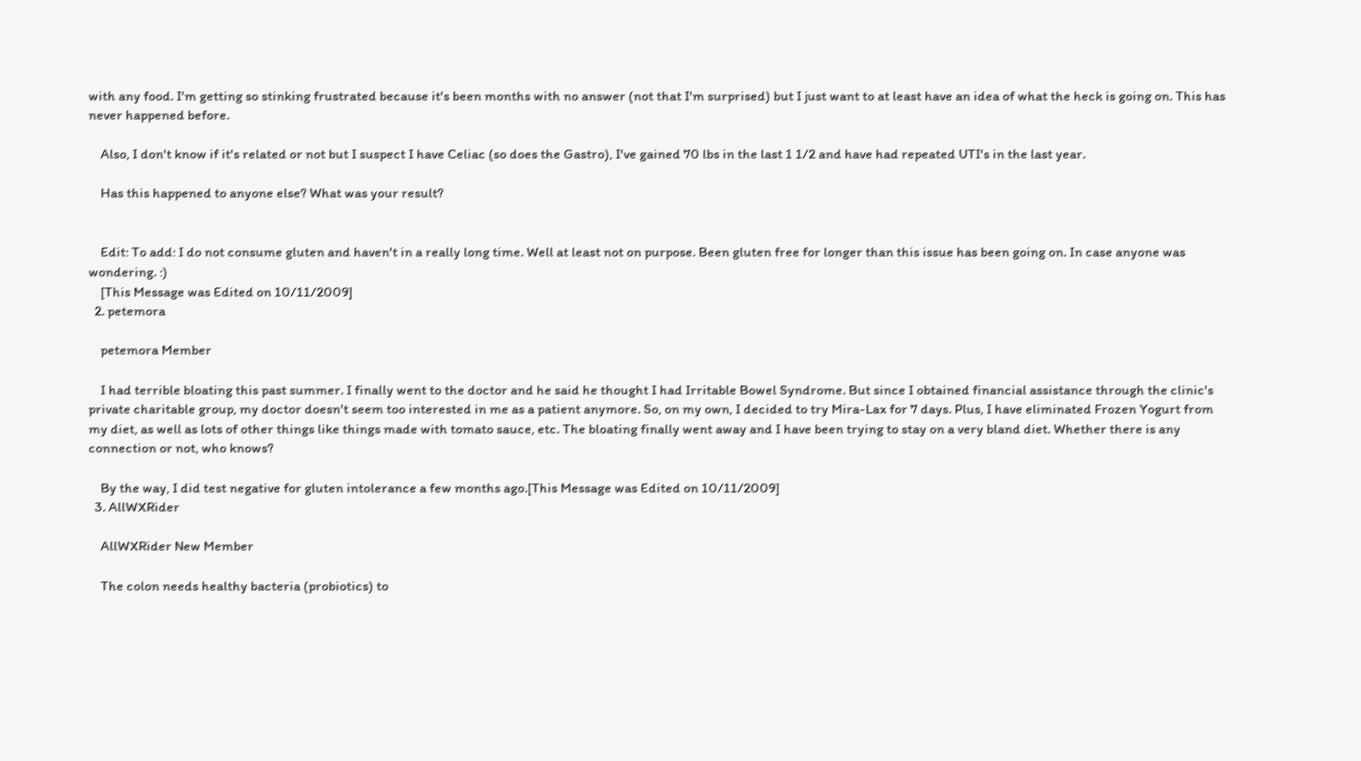with any food. I'm getting so stinking frustrated because it's been months with no answer (not that I'm surprised) but I just want to at least have an idea of what the heck is going on. This has never happened before.

    Also, I don't know if it's related or not but I suspect I have Celiac (so does the Gastro), I've gained 70 lbs in the last 1 1/2 and have had repeated UTI's in the last year.

    Has this happened to anyone else? What was your result?


    Edit: To add: I do not consume gluten and haven't in a really long time. Well at least not on purpose. Been gluten free for longer than this issue has been going on. In case anyone was wondering. :)
    [This Message was Edited on 10/11/2009]
  2. petemora

    petemora Member

    I had terrible bloating this past summer. I finally went to the doctor and he said he thought I had Irritable Bowel Syndrome. But since I obtained financial assistance through the clinic's private charitable group, my doctor doesn't seem too interested in me as a patient anymore. So, on my own, I decided to try Mira-Lax for 7 days. Plus, I have eliminated Frozen Yogurt from my diet, as well as lots of other things like things made with tomato sauce, etc. The bloating finally went away and I have been trying to stay on a very bland diet. Whether there is any connection or not, who knows?

    By the way, I did test negative for gluten intolerance a few months ago.[This Message was Edited on 10/11/2009]
  3. AllWXRider

    AllWXRider New Member

    The colon needs healthy bacteria (probiotics) to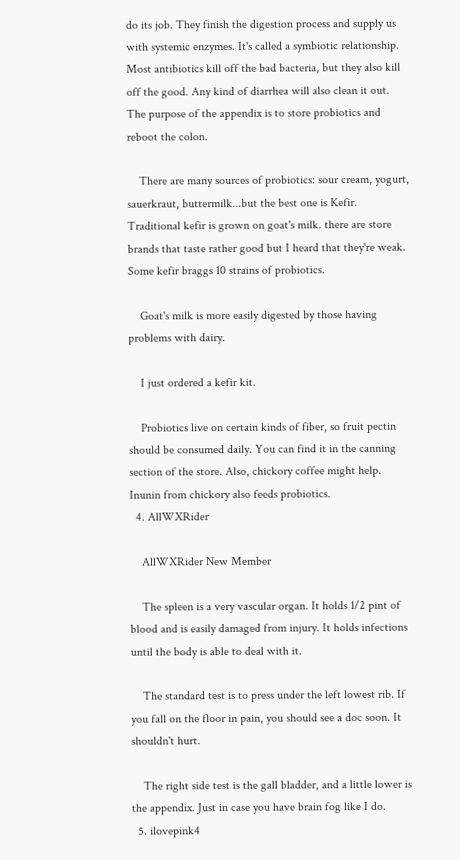do its job. They finish the digestion process and supply us with systemic enzymes. It's called a symbiotic relationship. Most antibiotics kill off the bad bacteria, but they also kill off the good. Any kind of diarrhea will also clean it out. The purpose of the appendix is to store probiotics and reboot the colon.

    There are many sources of probiotics: sour cream, yogurt, sauerkraut, buttermilk...but the best one is Kefir. Traditional kefir is grown on goat's milk. there are store brands that taste rather good but I heard that they're weak. Some kefir braggs 10 strains of probiotics.

    Goat's milk is more easily digested by those having problems with dairy.

    I just ordered a kefir kit.

    Probiotics live on certain kinds of fiber, so fruit pectin should be consumed daily. You can find it in the canning section of the store. Also, chickory coffee might help. Inunin from chickory also feeds probiotics.
  4. AllWXRider

    AllWXRider New Member

    The spleen is a very vascular organ. It holds 1/2 pint of blood and is easily damaged from injury. It holds infections until the body is able to deal with it.

    The standard test is to press under the left lowest rib. If you fall on the floor in pain, you should see a doc soon. It shouldn't hurt.

    The right side test is the gall bladder, and a little lower is the appendix. Just in case you have brain fog like I do.
  5. ilovepink4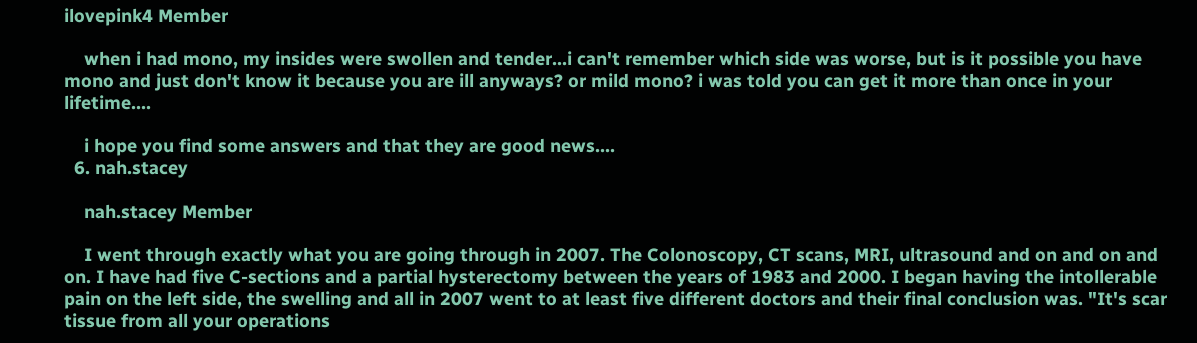ilovepink4 Member

    when i had mono, my insides were swollen and tender...i can't remember which side was worse, but is it possible you have mono and just don't know it because you are ill anyways? or mild mono? i was told you can get it more than once in your lifetime....

    i hope you find some answers and that they are good news....
  6. nah.stacey

    nah.stacey Member

    I went through exactly what you are going through in 2007. The Colonoscopy, CT scans, MRI, ultrasound and on and on and on. I have had five C-sections and a partial hysterectomy between the years of 1983 and 2000. I began having the intollerable pain on the left side, the swelling and all in 2007 went to at least five different doctors and their final conclusion was. "It's scar tissue from all your operations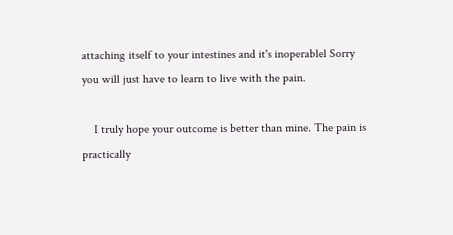attaching itself to your intestines and it's inoperablel Sorry you will just have to learn to live with the pain.

    I truly hope your outcome is better than mine. The pain is practically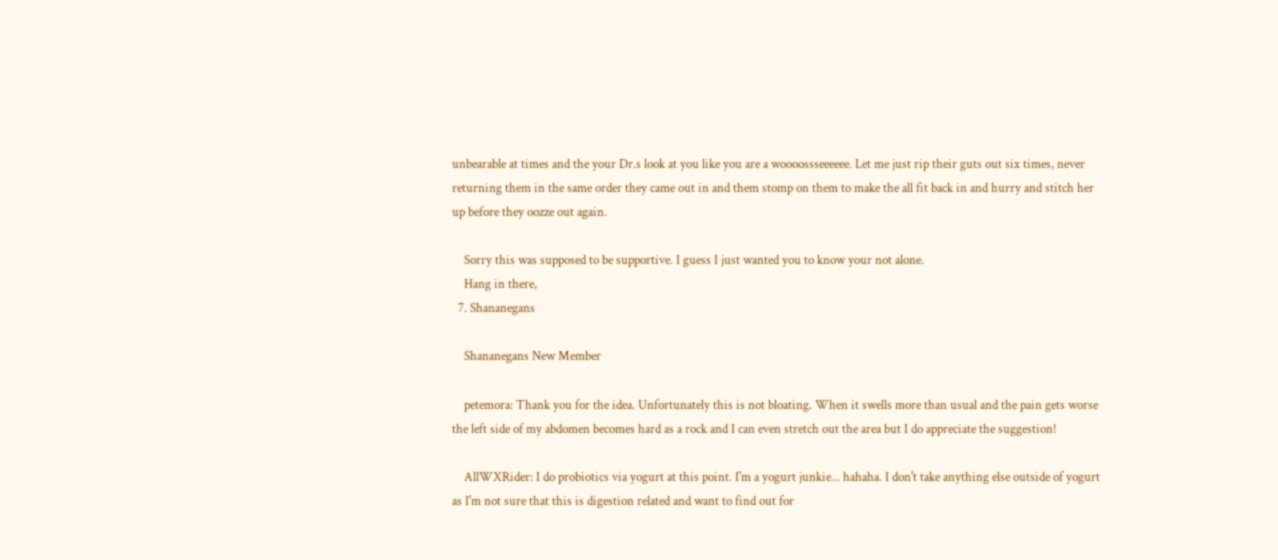unbearable at times and the your Dr.s look at you like you are a woooossseeeeee. Let me just rip their guts out six times, never returning them in the same order they came out in and them stomp on them to make the all fit back in and hurry and stitch her up before they oozze out again.

    Sorry this was supposed to be supportive. I guess I just wanted you to know your not alone.
    Hang in there,
  7. Shananegans

    Shananegans New Member

    petemora: Thank you for the idea. Unfortunately this is not bloating. When it swells more than usual and the pain gets worse the left side of my abdomen becomes hard as a rock and I can even stretch out the area but I do appreciate the suggestion!

    AllWXRider: I do probiotics via yogurt at this point. I'm a yogurt junkie... hahaha. I don't take anything else outside of yogurt as I'm not sure that this is digestion related and want to find out for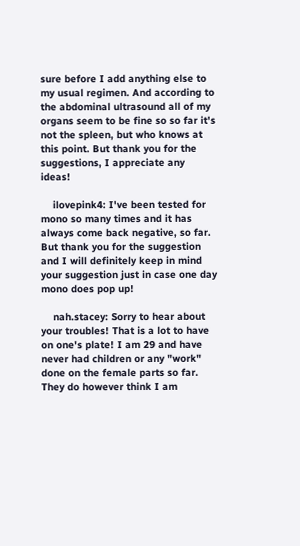sure before I add anything else to my usual regimen. And according to the abdominal ultrasound all of my organs seem to be fine so so far it's not the spleen, but who knows at this point. But thank you for the suggestions, I appreciate any ideas!

    ilovepink4: I've been tested for mono so many times and it has always come back negative, so far. But thank you for the suggestion and I will definitely keep in mind your suggestion just in case one day mono does pop up!

    nah.stacey: Sorry to hear about your troubles! That is a lot to have on one's plate! I am 29 and have never had children or any "work" done on the female parts so far. They do however think I am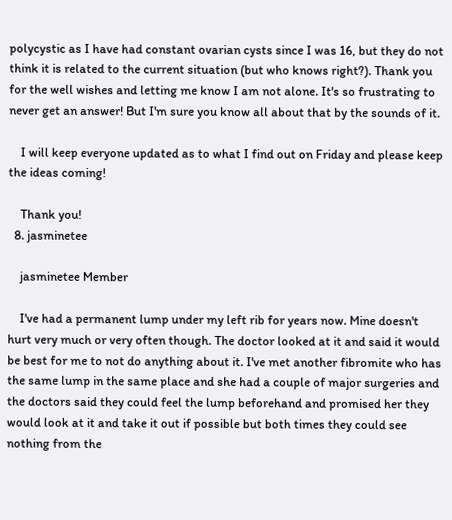polycystic as I have had constant ovarian cysts since I was 16, but they do not think it is related to the current situation (but who knows right?). Thank you for the well wishes and letting me know I am not alone. It's so frustrating to never get an answer! But I'm sure you know all about that by the sounds of it.

    I will keep everyone updated as to what I find out on Friday and please keep the ideas coming!

    Thank you!
  8. jasminetee

    jasminetee Member

    I've had a permanent lump under my left rib for years now. Mine doesn't hurt very much or very often though. The doctor looked at it and said it would be best for me to not do anything about it. I've met another fibromite who has the same lump in the same place and she had a couple of major surgeries and the doctors said they could feel the lump beforehand and promised her they would look at it and take it out if possible but both times they could see nothing from the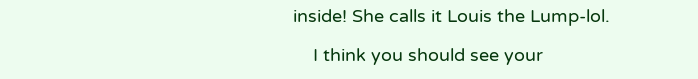inside! She calls it Louis the Lump-lol.

    I think you should see your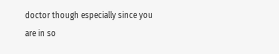doctor though especially since you are in so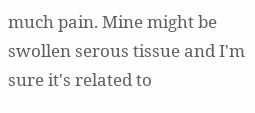much pain. Mine might be swollen serous tissue and I'm sure it's related to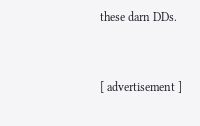these darn DDs.


[ advertisement ]